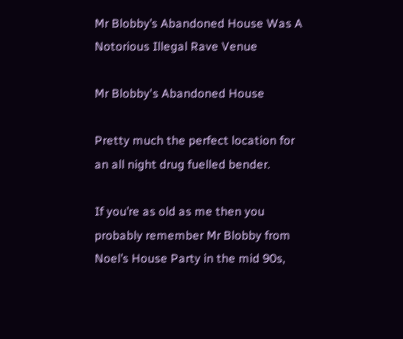Mr Blobby’s Abandoned House Was A Notorious Illegal Rave Venue

Mr Blobby's Abandoned House

Pretty much the perfect location for an all night drug fuelled bender.

If you’re as old as me then you probably remember Mr Blobby from Noel’s House Party in the mid 90s,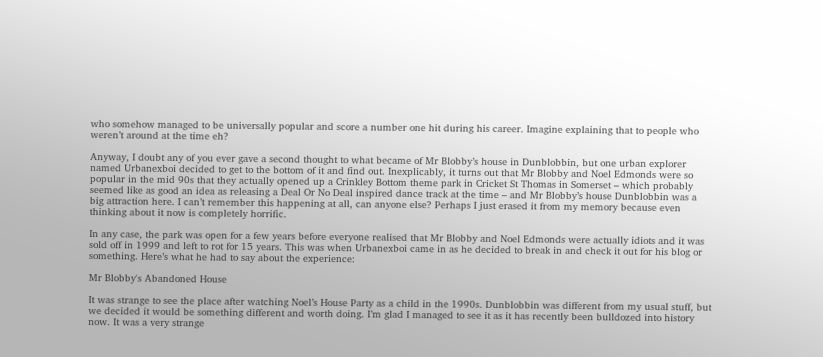who somehow managed to be universally popular and score a number one hit during his career. Imagine explaining that to people who weren’t around at the time eh?

Anyway, I doubt any of you ever gave a second thought to what became of Mr Blobby’s house in Dunblobbin, but one urban explorer named Urbanexboi decided to get to the bottom of it and find out. Inexplicably, it turns out that Mr Blobby and Noel Edmonds were so popular in the mid 90s that they actually opened up a Crinkley Bottom theme park in Cricket St Thomas in Somerset – which probably seemed like as good an idea as releasing a Deal Or No Deal inspired dance track at the time – and Mr Blobby’s house Dunblobbin was a big attraction here. I can’t remember this happening at all, can anyone else? Perhaps I just erased it from my memory because even thinking about it now is completely horrific.

In any case, the park was open for a few years before everyone realised that Mr Blobby and Noel Edmonds were actually idiots and it was sold off in 1999 and left to rot for 15 years. This was when Urbanexboi came in as he decided to break in and check it out for his blog or something. Here’s what he had to say about the experience:

Mr Blobby's Abandoned House

It was strange to see the place after watching Noel’s House Party as a child in the 1990s. Dunblobbin was different from my usual stuff, but we decided it would be something different and worth doing. I’m glad I managed to see it as it has recently been bulldozed into history now. It was a very strange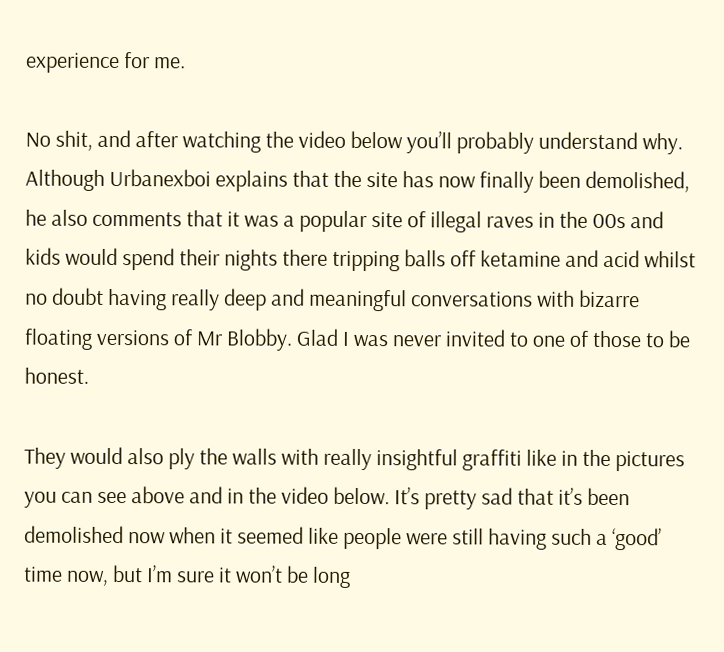experience for me.

No shit, and after watching the video below you’ll probably understand why. Although Urbanexboi explains that the site has now finally been demolished, he also comments that it was a popular site of illegal raves in the 00s and kids would spend their nights there tripping balls off ketamine and acid whilst no doubt having really deep and meaningful conversations with bizarre floating versions of Mr Blobby. Glad I was never invited to one of those to be honest.

They would also ply the walls with really insightful graffiti like in the pictures you can see above and in the video below. It’s pretty sad that it’s been demolished now when it seemed like people were still having such a ‘good’ time now, but I’m sure it won’t be long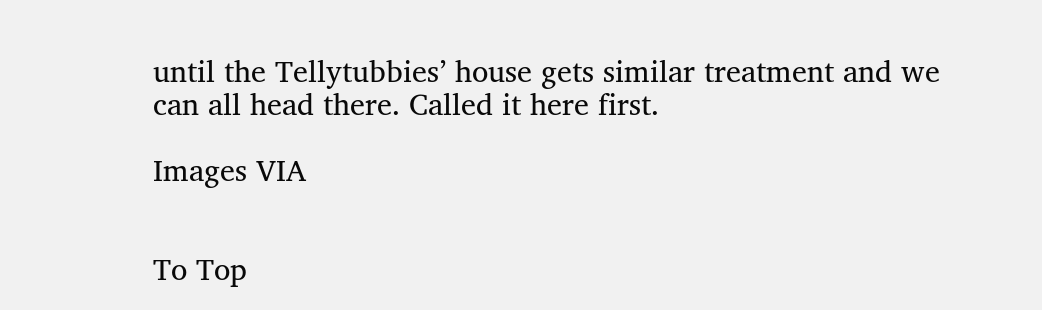until the Tellytubbies’ house gets similar treatment and we can all head there. Called it here first.

Images VIA


To Top